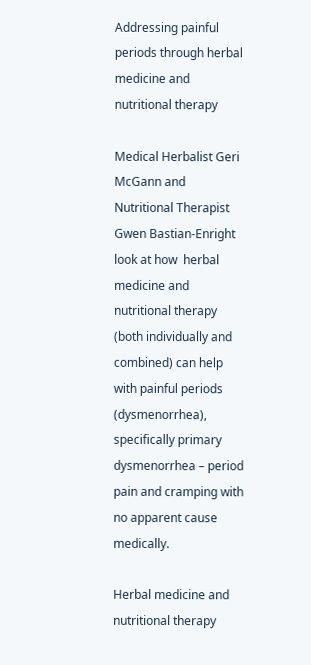Addressing painful periods through herbal medicine and nutritional therapy

Medical Herbalist Geri McGann and Nutritional Therapist Gwen Bastian-Enright look at how  herbal medicine and nutritional therapy (both individually and combined) can help with painful periods (dysmenorrhea), specifically primary dysmenorrhea – period pain and cramping with no apparent cause medically.

Herbal medicine and nutritional therapy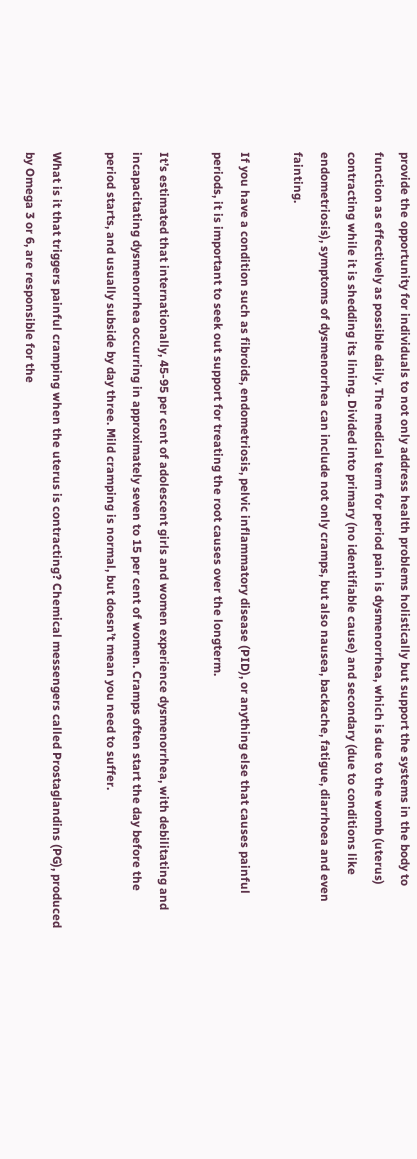provide the opportunity for individuals to not only address health problems holistically but support the systems in the body to function as effectively as possible daily. The medical term for period pain is dysmenorrhea, which is due to the womb (uterus) contracting while it is shedding its lining. Divided into primary (no identifiable cause) and secondary (due to conditions like endometriosis), symptoms of dysmenorrhea can include not only cramps, but also nausea, backache, fatigue, diarrhoea and even fainting.

If you have a condition such as fibroids, endometriosis, pelvic inflammatory disease (PID), or anything else that causes painful periods, it is important to seek out support for treating the root causes over the longterm.

It’s estimated that internationally, 45-95 per cent of adolescent girls and women experience dysmenorrhea, with debilitating and incapacitating dysmenorrhea occurring in approximately seven to 15 per cent of women. Cramps often start the day before the period starts, and usually subside by day three. Mild cramping is normal, but doesn’t mean you need to suffer.

What is it that triggers painful cramping when the uterus is contracting? Chemical messengers called Prostaglandins (PG), produced by Omega 3 or 6, are responsible for the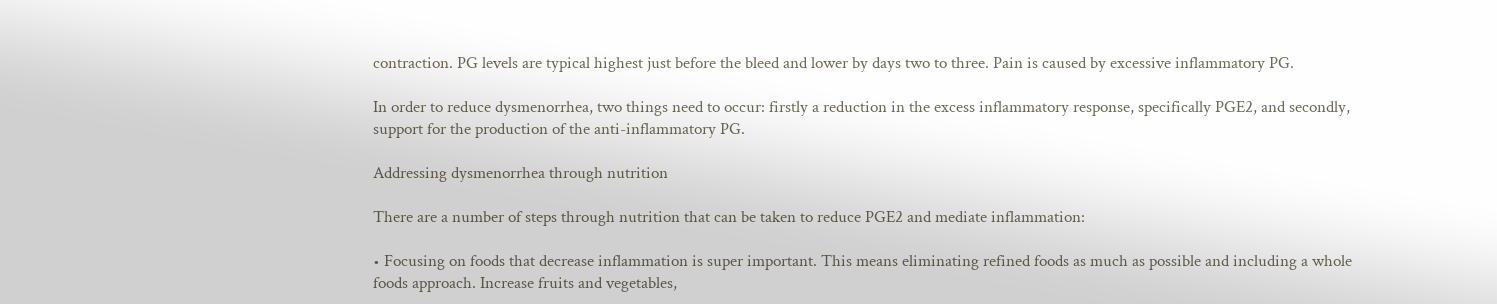contraction. PG levels are typical highest just before the bleed and lower by days two to three. Pain is caused by excessive inflammatory PG.

In order to reduce dysmenorrhea, two things need to occur: firstly a reduction in the excess inflammatory response, specifically PGE2, and secondly, support for the production of the anti-inflammatory PG.

Addressing dysmenorrhea through nutrition

There are a number of steps through nutrition that can be taken to reduce PGE2 and mediate inflammation:

• Focusing on foods that decrease inflammation is super important. This means eliminating refined foods as much as possible and including a whole foods approach. Increase fruits and vegetables,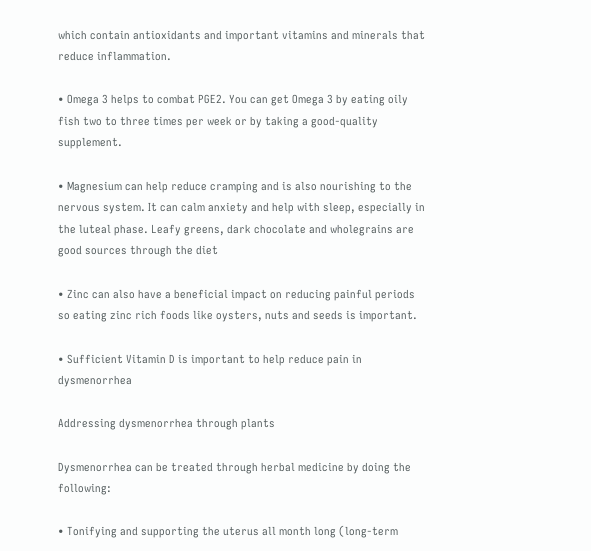which contain antioxidants and important vitamins and minerals that reduce inflammation.

• Omega 3 helps to combat PGE2. You can get Omega 3 by eating oily fish two to three times per week or by taking a good-quality supplement.

• Magnesium can help reduce cramping and is also nourishing to the nervous system. It can calm anxiety and help with sleep, especially in the luteal phase. Leafy greens, dark chocolate and wholegrains are good sources through the diet

• Zinc can also have a beneficial impact on reducing painful periods so eating zinc rich foods like oysters, nuts and seeds is important.

• Sufficient Vitamin D is important to help reduce pain in dysmenorrhea

Addressing dysmenorrhea through plants

Dysmenorrhea can be treated through herbal medicine by doing the following:

• Tonifying and supporting the uterus all month long (long-term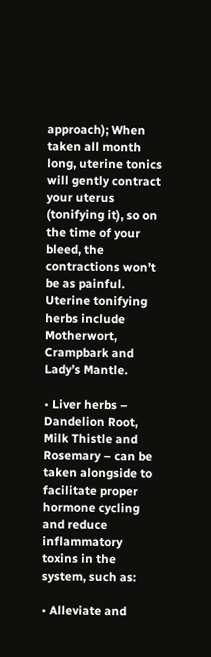approach); When taken all month long, uterine tonics will gently contract your uterus (tonifying it), so on the time of your bleed, the contractions won’t be as painful. Uterine tonifying herbs include Motherwort, Crampbark and Lady’s Mantle.

• Liver herbs – Dandelion Root, Milk Thistle and Rosemary – can be taken alongside to facilitate proper hormone cycling and reduce inflammatory toxins in the system, such as:

• Alleviate and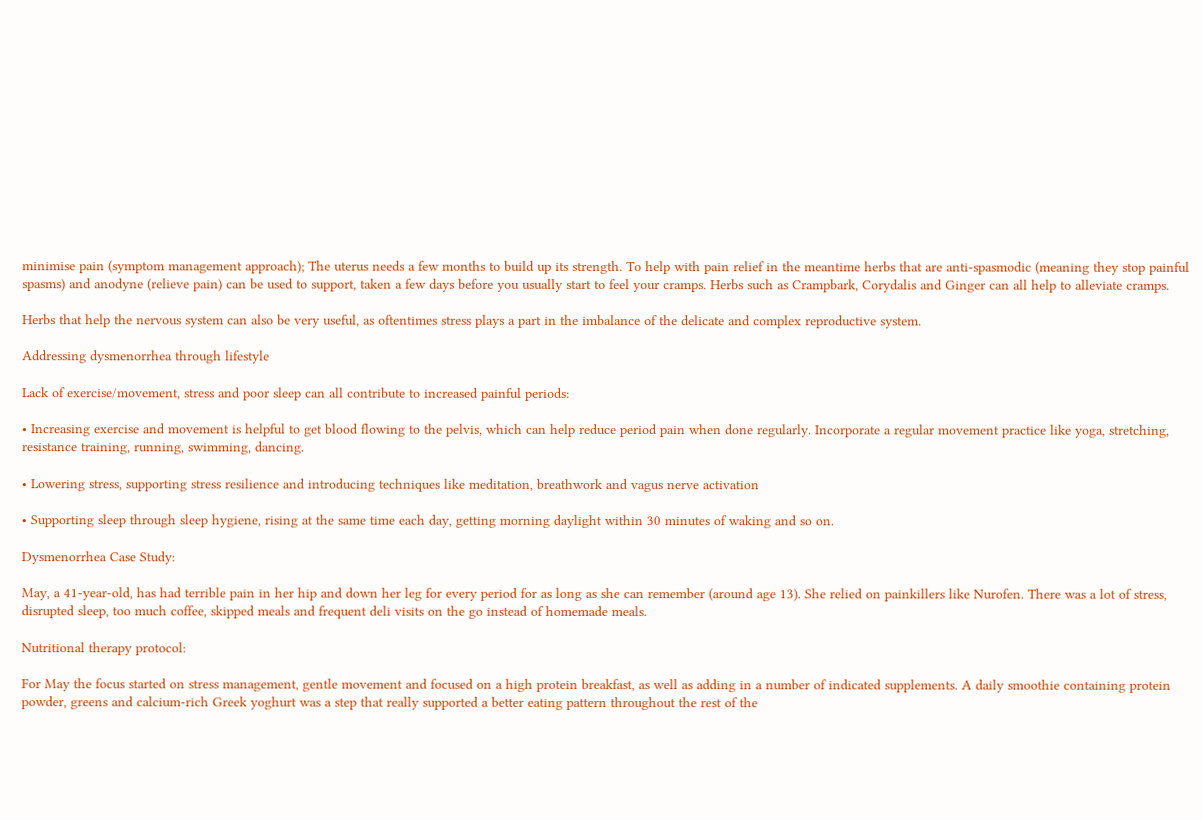minimise pain (symptom management approach); The uterus needs a few months to build up its strength. To help with pain relief in the meantime herbs that are anti-spasmodic (meaning they stop painful spasms) and anodyne (relieve pain) can be used to support, taken a few days before you usually start to feel your cramps. Herbs such as Crampbark, Corydalis and Ginger can all help to alleviate cramps.

Herbs that help the nervous system can also be very useful, as oftentimes stress plays a part in the imbalance of the delicate and complex reproductive system.

Addressing dysmenorrhea through lifestyle

Lack of exercise/movement, stress and poor sleep can all contribute to increased painful periods:

• Increasing exercise and movement is helpful to get blood flowing to the pelvis, which can help reduce period pain when done regularly. Incorporate a regular movement practice like yoga, stretching, resistance training, running, swimming, dancing.

• Lowering stress, supporting stress resilience and introducing techniques like meditation, breathwork and vagus nerve activation

• Supporting sleep through sleep hygiene, rising at the same time each day, getting morning daylight within 30 minutes of waking and so on.

Dysmenorrhea Case Study:

May, a 41-year-old, has had terrible pain in her hip and down her leg for every period for as long as she can remember (around age 13). She relied on painkillers like Nurofen. There was a lot of stress, disrupted sleep, too much coffee, skipped meals and frequent deli visits on the go instead of homemade meals.

Nutritional therapy protocol:

For May the focus started on stress management, gentle movement and focused on a high protein breakfast, as well as adding in a number of indicated supplements. A daily smoothie containing protein powder, greens and calcium-rich Greek yoghurt was a step that really supported a better eating pattern throughout the rest of the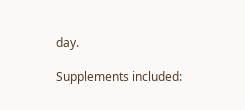day.

Supplements included: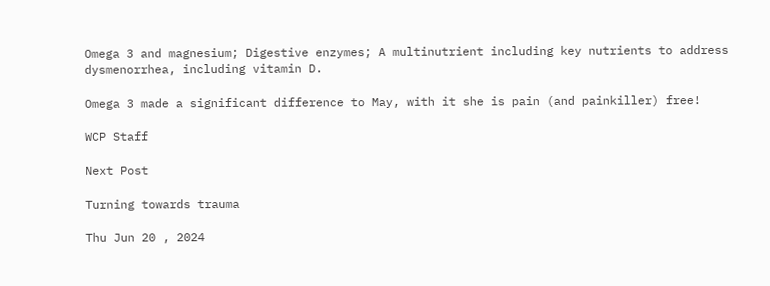Omega 3 and magnesium; Digestive enzymes; A multinutrient including key nutrients to address dysmenorrhea, including vitamin D.

Omega 3 made a significant difference to May, with it she is pain (and painkiller) free!

WCP Staff

Next Post

Turning towards trauma

Thu Jun 20 , 2024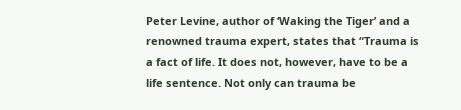Peter Levine, author of ‘Waking the Tiger’ and a renowned trauma expert, states that “Trauma is a fact of life. It does not, however, have to be a life sentence. Not only can trauma be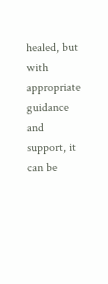healed, but with appropriate guidance and support, it can be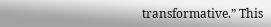transformative.” This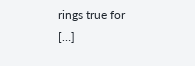rings true for […]